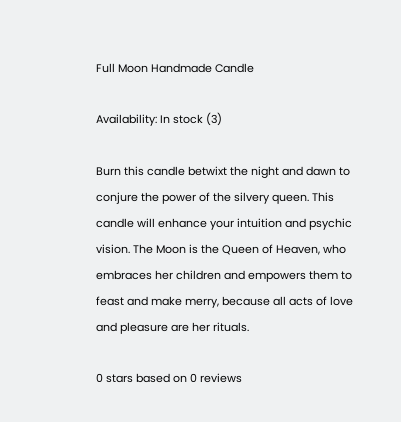Full Moon Handmade Candle

Availability: In stock (3)

Burn this candle betwixt the night and dawn to conjure the power of the silvery queen. This candle will enhance your intuition and psychic vision. The Moon is the Queen of Heaven, who embraces her children and empowers them to feast and make merry, because all acts of love and pleasure are her rituals.

0 stars based on 0 reviews